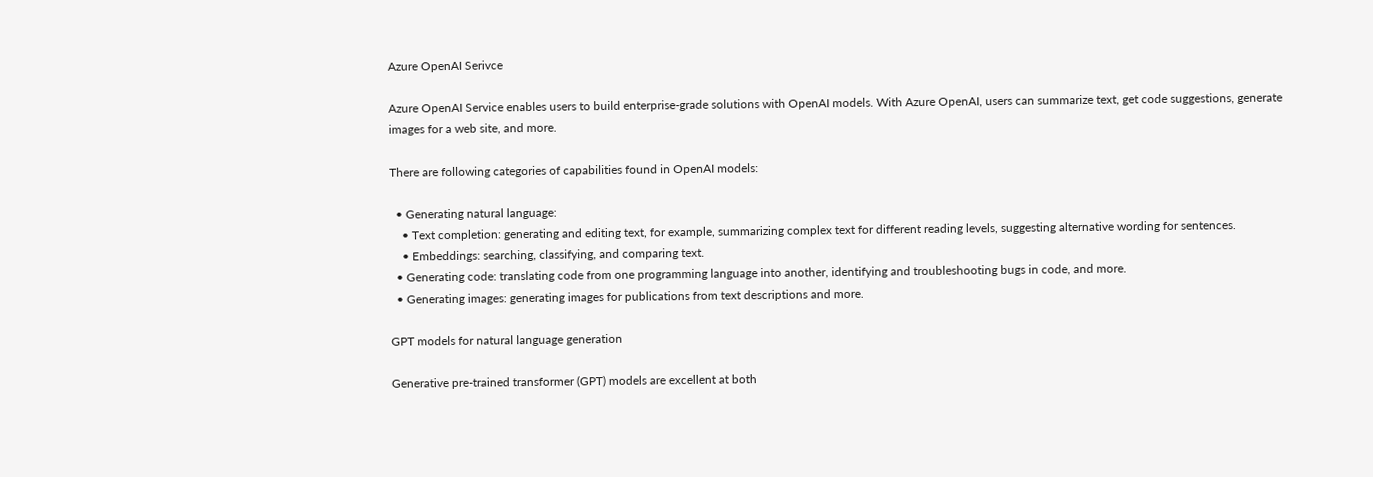Azure OpenAI Serivce

Azure OpenAI Service enables users to build enterprise-grade solutions with OpenAI models. With Azure OpenAI, users can summarize text, get code suggestions, generate images for a web site, and more.

There are following categories of capabilities found in OpenAI models:

  • Generating natural language:
    • Text completion: generating and editing text, for example, summarizing complex text for different reading levels, suggesting alternative wording for sentences.
    • Embeddings: searching, classifying, and comparing text.
  • Generating code: translating code from one programming language into another, identifying and troubleshooting bugs in code, and more.
  • Generating images: generating images for publications from text descriptions and more.

GPT models for natural language generation

Generative pre-trained transformer (GPT) models are excellent at both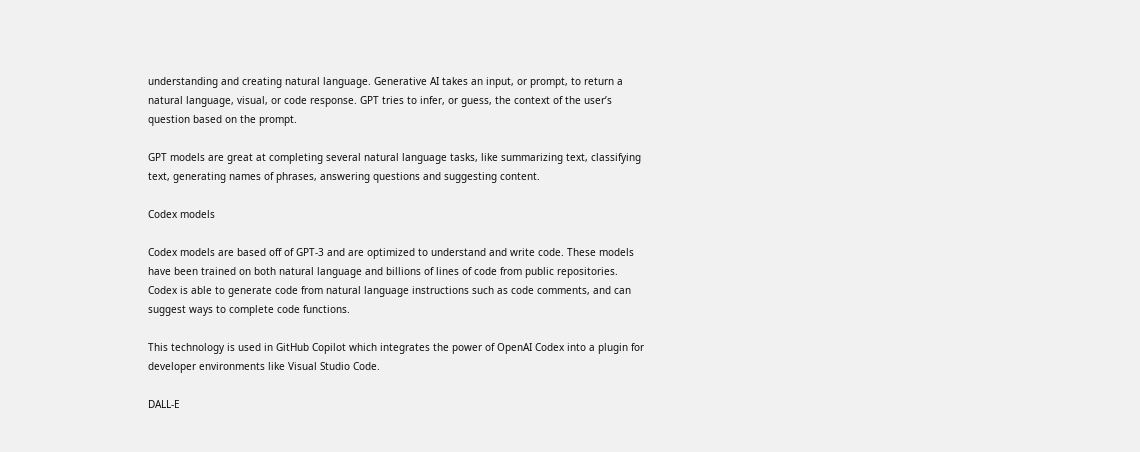understanding and creating natural language. Generative AI takes an input, or prompt, to return a natural language, visual, or code response. GPT tries to infer, or guess, the context of the user’s question based on the prompt.

GPT models are great at completing several natural language tasks, like summarizing text, classifying text, generating names of phrases, answering questions and suggesting content.

Codex models

Codex models are based off of GPT-3 and are optimized to understand and write code. These models have been trained on both natural language and billions of lines of code from public repositories. Codex is able to generate code from natural language instructions such as code comments, and can suggest ways to complete code functions.

This technology is used in GitHub Copilot which integrates the power of OpenAI Codex into a plugin for developer environments like Visual Studio Code.

DALL-E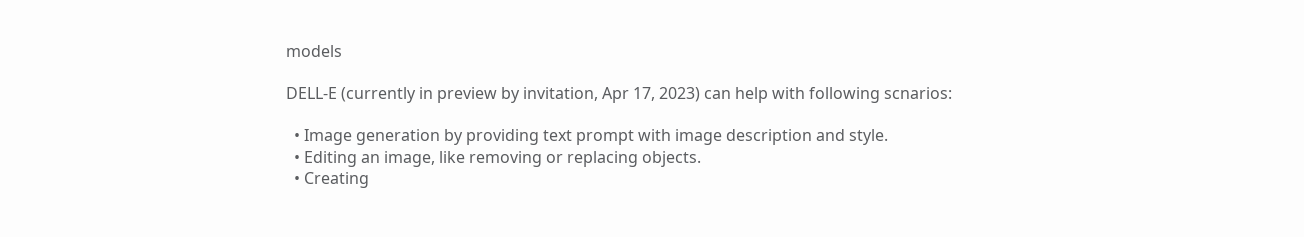models

DELL-E (currently in preview by invitation, Apr 17, 2023) can help with following scnarios:

  • Image generation by providing text prompt with image description and style.
  • Editing an image, like removing or replacing objects.
  • Creating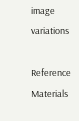image variations

Reference Materials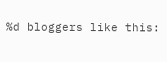%d bloggers like this: